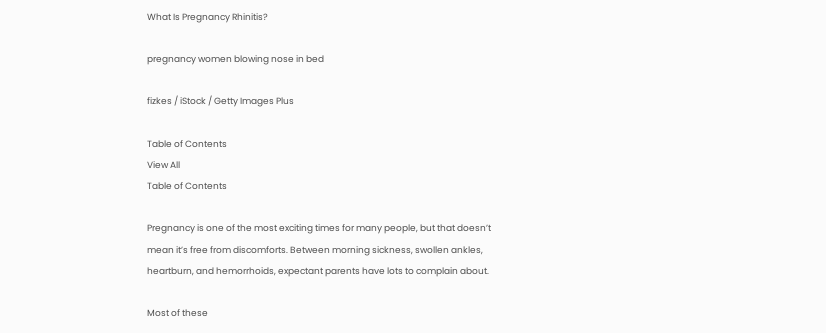What Is Pregnancy Rhinitis?

pregnancy women blowing nose in bed

fizkes / iStock / Getty Images Plus

Table of Contents
View All
Table of Contents

Pregnancy is one of the most exciting times for many people, but that doesn’t mean it’s free from discomforts. Between morning sickness, swollen ankles, heartburn, and hemorrhoids, expectant parents have lots to complain about.

Most of these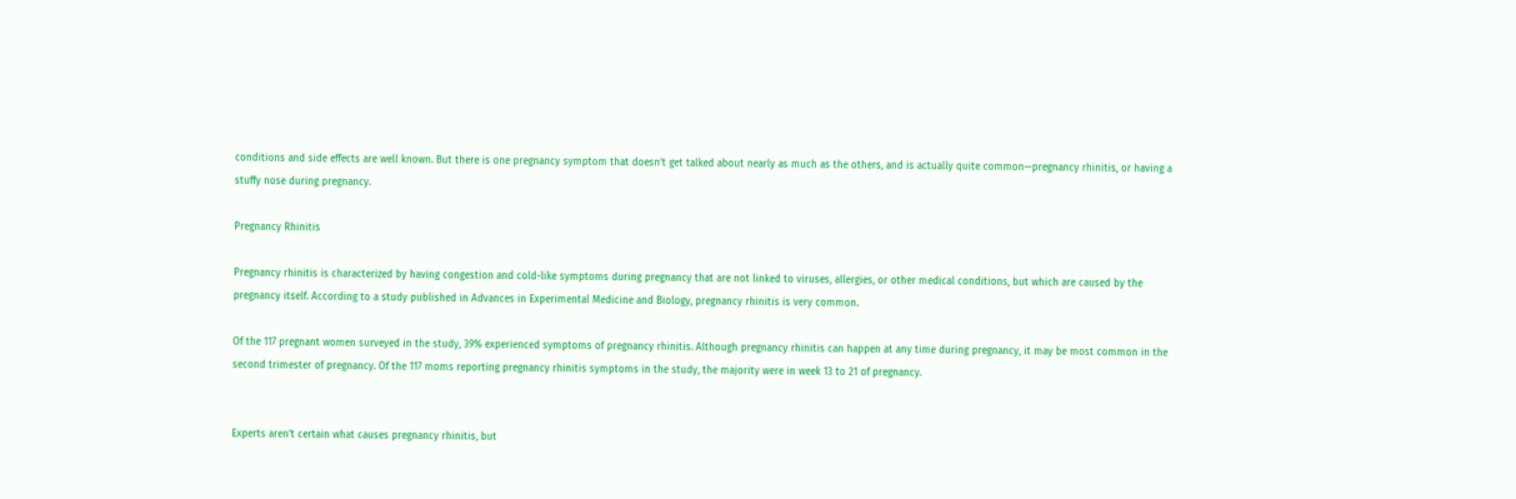conditions and side effects are well known. But there is one pregnancy symptom that doesn’t get talked about nearly as much as the others, and is actually quite common—pregnancy rhinitis, or having a stuffy nose during pregnancy.

Pregnancy Rhinitis

Pregnancy rhinitis is characterized by having congestion and cold-like symptoms during pregnancy that are not linked to viruses, allergies, or other medical conditions, but which are caused by the pregnancy itself. According to a study published in Advances in Experimental Medicine and Biology, pregnancy rhinitis is very common.

Of the 117 pregnant women surveyed in the study, 39% experienced symptoms of pregnancy rhinitis. Although pregnancy rhinitis can happen at any time during pregnancy, it may be most common in the second trimester of pregnancy. Of the 117 moms reporting pregnancy rhinitis symptoms in the study, the majority were in week 13 to 21 of pregnancy.


Experts aren’t certain what causes pregnancy rhinitis, but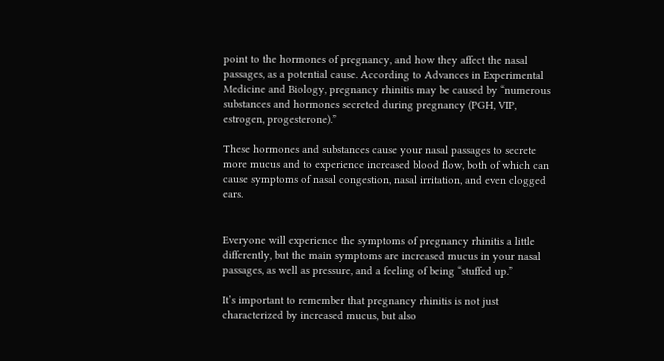point to the hormones of pregnancy, and how they affect the nasal passages, as a potential cause. According to Advances in Experimental Medicine and Biology, pregnancy rhinitis may be caused by “numerous substances and hormones secreted during pregnancy (PGH, VIP, estrogen, progesterone).”

These hormones and substances cause your nasal passages to secrete more mucus and to experience increased blood flow, both of which can cause symptoms of nasal congestion, nasal irritation, and even clogged ears.


Everyone will experience the symptoms of pregnancy rhinitis a little differently, but the main symptoms are increased mucus in your nasal passages, as well as pressure, and a feeling of being “stuffed up.”

It’s important to remember that pregnancy rhinitis is not just characterized by increased mucus, but also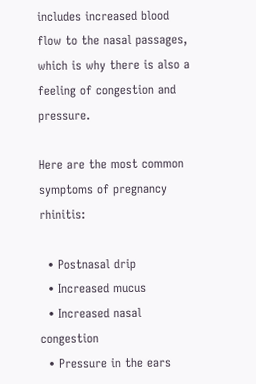includes increased blood flow to the nasal passages, which is why there is also a feeling of congestion and pressure.

Here are the most common symptoms of pregnancy rhinitis:

  • Postnasal drip
  • Increased mucus
  • Increased nasal congestion
  • Pressure in the ears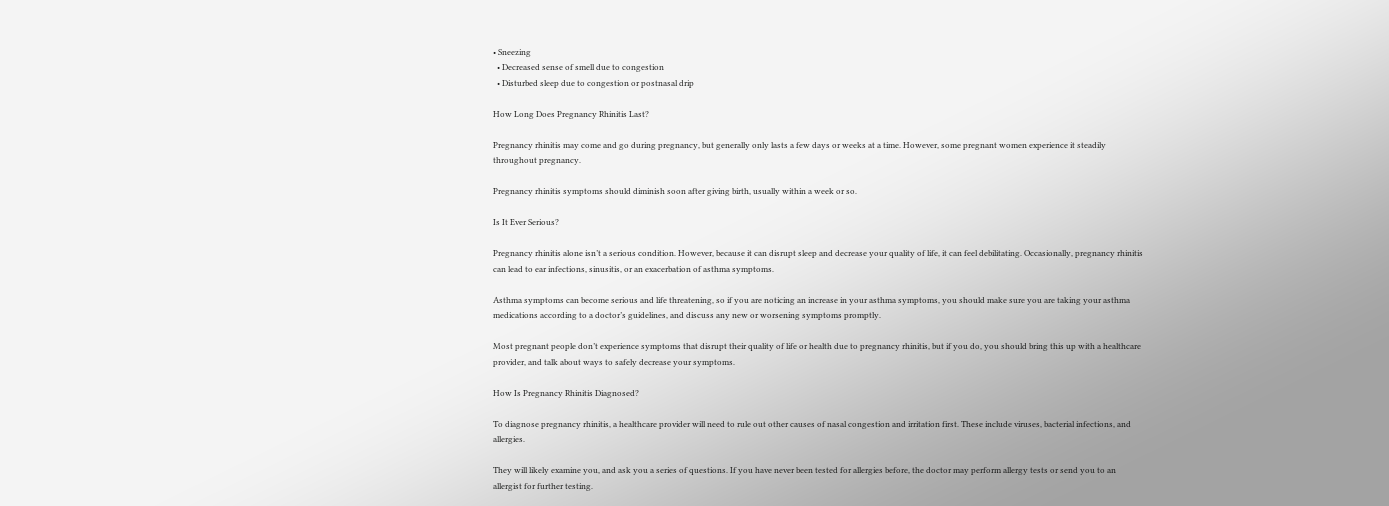• Sneezing
  • Decreased sense of smell due to congestion
  • Disturbed sleep due to congestion or postnasal drip

How Long Does Pregnancy Rhinitis Last?

Pregnancy rhinitis may come and go during pregnancy, but generally only lasts a few days or weeks at a time. However, some pregnant women experience it steadily throughout pregnancy.

Pregnancy rhinitis symptoms should diminish soon after giving birth, usually within a week or so.

Is It Ever Serious?

Pregnancy rhinitis alone isn’t a serious condition. However, because it can disrupt sleep and decrease your quality of life, it can feel debilitating. Occasionally, pregnancy rhinitis can lead to ear infections, sinusitis, or an exacerbation of asthma symptoms.

Asthma symptoms can become serious and life threatening, so if you are noticing an increase in your asthma symptoms, you should make sure you are taking your asthma medications according to a doctor’s guidelines, and discuss any new or worsening symptoms promptly.

Most pregnant people don’t experience symptoms that disrupt their quality of life or health due to pregnancy rhinitis, but if you do, you should bring this up with a healthcare provider, and talk about ways to safely decrease your symptoms.

How Is Pregnancy Rhinitis Diagnosed?

To diagnose pregnancy rhinitis, a healthcare provider will need to rule out other causes of nasal congestion and irritation first. These include viruses, bacterial infections, and allergies.

They will likely examine you, and ask you a series of questions. If you have never been tested for allergies before, the doctor may perform allergy tests or send you to an allergist for further testing.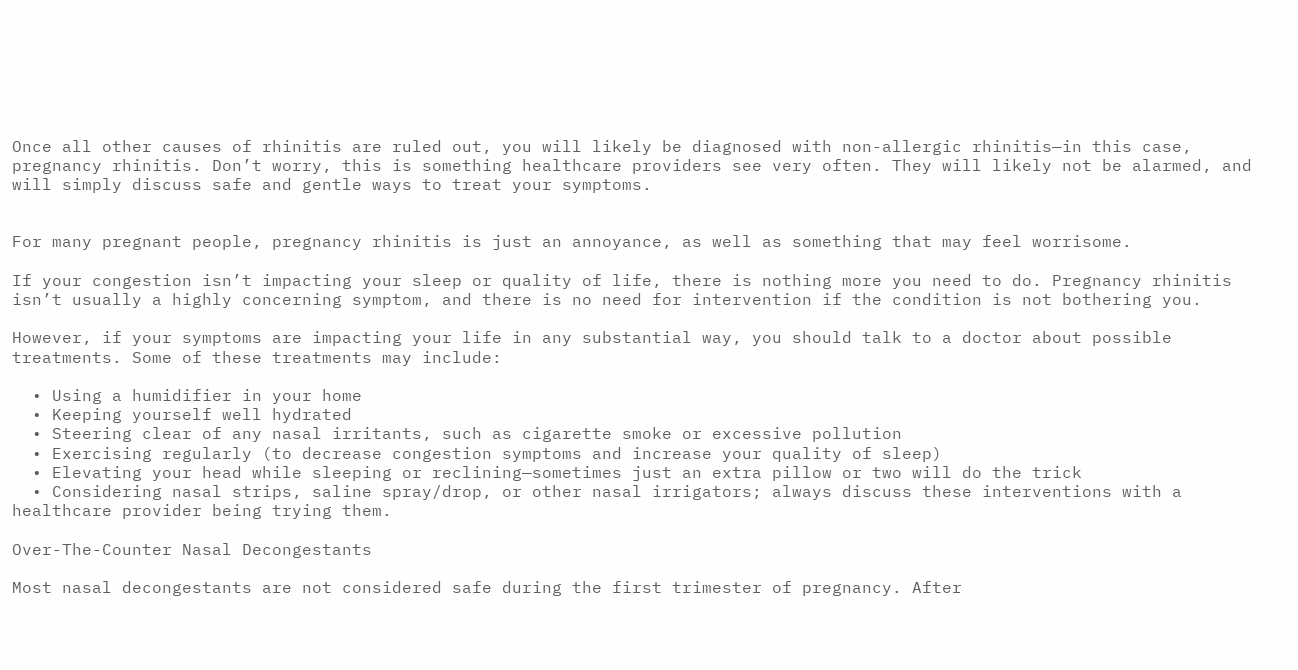Once all other causes of rhinitis are ruled out, you will likely be diagnosed with non-allergic rhinitis—in this case, pregnancy rhinitis. Don’t worry, this is something healthcare providers see very often. They will likely not be alarmed, and will simply discuss safe and gentle ways to treat your symptoms.


For many pregnant people, pregnancy rhinitis is just an annoyance, as well as something that may feel worrisome.

If your congestion isn’t impacting your sleep or quality of life, there is nothing more you need to do. Pregnancy rhinitis isn’t usually a highly concerning symptom, and there is no need for intervention if the condition is not bothering you.

However, if your symptoms are impacting your life in any substantial way, you should talk to a doctor about possible treatments. Some of these treatments may include:

  • Using a humidifier in your home
  • Keeping yourself well hydrated
  • Steering clear of any nasal irritants, such as cigarette smoke or excessive pollution
  • Exercising regularly (to decrease congestion symptoms and increase your quality of sleep)
  • Elevating your head while sleeping or reclining—sometimes just an extra pillow or two will do the trick
  • Considering nasal strips, saline spray/drop, or other nasal irrigators; always discuss these interventions with a healthcare provider being trying them.

Over-The-Counter Nasal Decongestants

Most nasal decongestants are not considered safe during the first trimester of pregnancy. After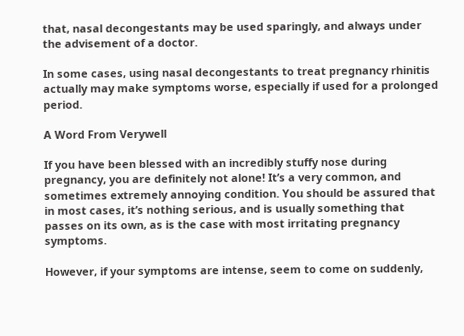that, nasal decongestants may be used sparingly, and always under the advisement of a doctor.

In some cases, using nasal decongestants to treat pregnancy rhinitis actually may make symptoms worse, especially if used for a prolonged period.

A Word From Verywell

If you have been blessed with an incredibly stuffy nose during pregnancy, you are definitely not alone! It’s a very common, and sometimes extremely annoying condition. You should be assured that in most cases, it’s nothing serious, and is usually something that passes on its own, as is the case with most irritating pregnancy symptoms.

However, if your symptoms are intense, seem to come on suddenly,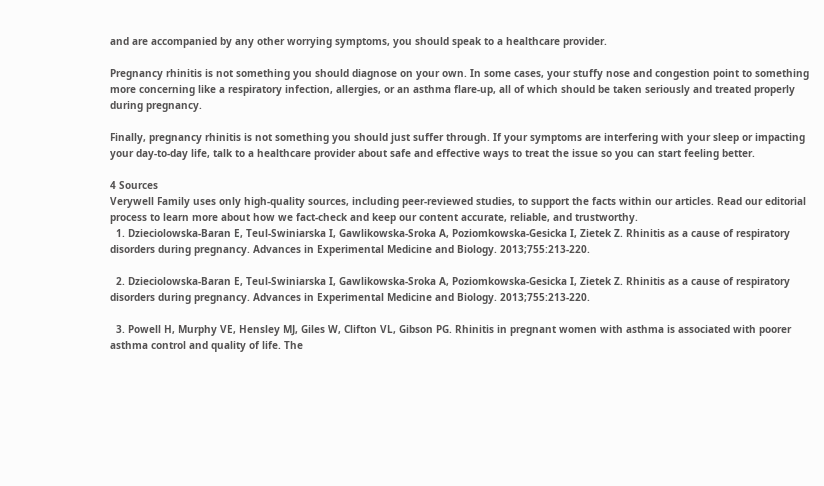and are accompanied by any other worrying symptoms, you should speak to a healthcare provider.

Pregnancy rhinitis is not something you should diagnose on your own. In some cases, your stuffy nose and congestion point to something more concerning like a respiratory infection, allergies, or an asthma flare-up, all of which should be taken seriously and treated properly during pregnancy.

Finally, pregnancy rhinitis is not something you should just suffer through. If your symptoms are interfering with your sleep or impacting your day-to-day life, talk to a healthcare provider about safe and effective ways to treat the issue so you can start feeling better.

4 Sources
Verywell Family uses only high-quality sources, including peer-reviewed studies, to support the facts within our articles. Read our editorial process to learn more about how we fact-check and keep our content accurate, reliable, and trustworthy.
  1. Dzieciolowska-Baran E, Teul-Swiniarska I, Gawlikowska-Sroka A, Poziomkowska-Gesicka I, Zietek Z. Rhinitis as a cause of respiratory disorders during pregnancy. Advances in Experimental Medicine and Biology. 2013;755:213-220.

  2. Dzieciolowska-Baran E, Teul-Swiniarska I, Gawlikowska-Sroka A, Poziomkowska-Gesicka I, Zietek Z. Rhinitis as a cause of respiratory disorders during pregnancy. Advances in Experimental Medicine and Biology. 2013;755:213-220.

  3. Powell H, Murphy VE, Hensley MJ, Giles W, Clifton VL, Gibson PG. Rhinitis in pregnant women with asthma is associated with poorer asthma control and quality of life. The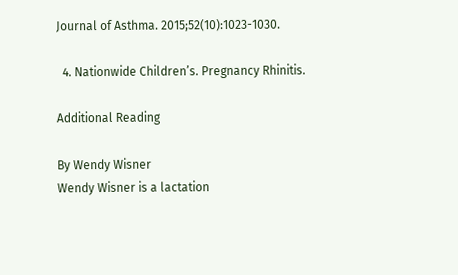Journal of Asthma. 2015;52(10):1023-1030.

  4. Nationwide Children’s. Pregnancy Rhinitis.

Additional Reading

By Wendy Wisner
Wendy Wisner is a lactation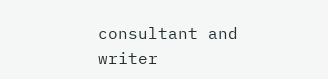consultant and writer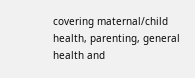covering maternal/child health, parenting, general health and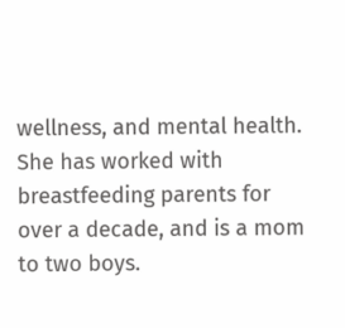wellness, and mental health. She has worked with breastfeeding parents for over a decade, and is a mom to two boys.